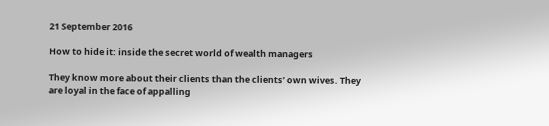21 September 2016

How to hide it: inside the secret world of wealth managers

They know more about their clients than the clients’ own wives. They are loyal in the face of appalling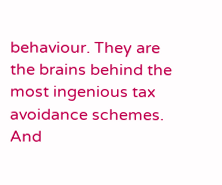behaviour. They are the brains behind the most ingenious tax avoidance schemes. And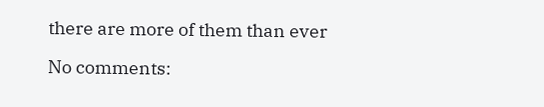there are more of them than ever

No comments: